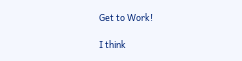Get to Work!

I think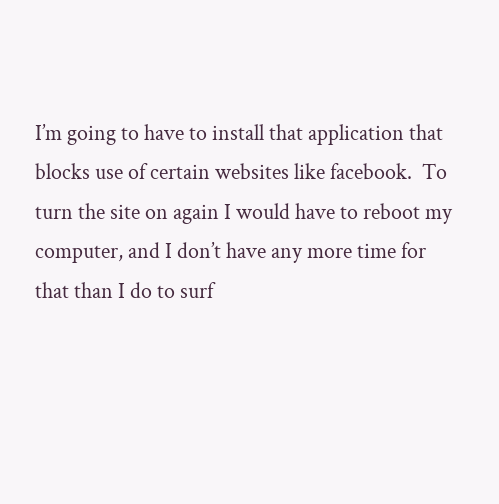I’m going to have to install that application that blocks use of certain websites like facebook.  To turn the site on again I would have to reboot my computer, and I don’t have any more time for that than I do to surf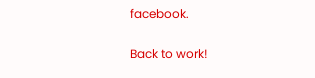facebook.

Back to work!